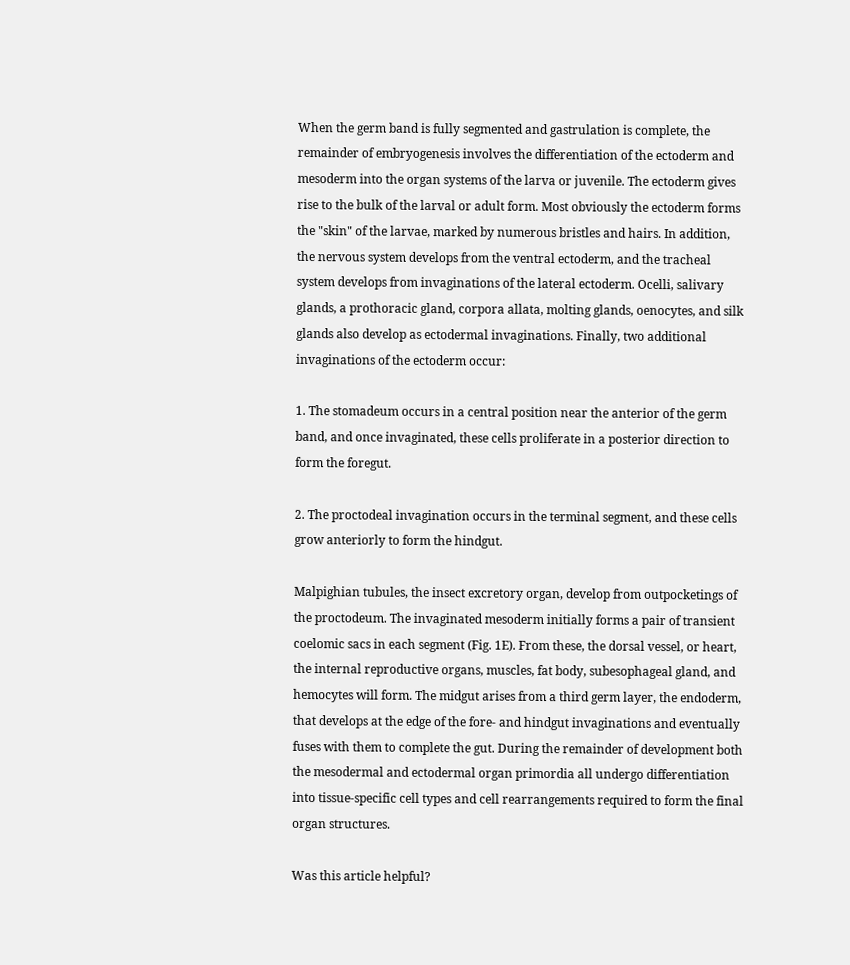When the germ band is fully segmented and gastrulation is complete, the remainder of embryogenesis involves the differentiation of the ectoderm and mesoderm into the organ systems of the larva or juvenile. The ectoderm gives rise to the bulk of the larval or adult form. Most obviously the ectoderm forms the "skin" of the larvae, marked by numerous bristles and hairs. In addition, the nervous system develops from the ventral ectoderm, and the tracheal system develops from invaginations of the lateral ectoderm. Ocelli, salivary glands, a prothoracic gland, corpora allata, molting glands, oenocytes, and silk glands also develop as ectodermal invaginations. Finally, two additional invaginations of the ectoderm occur:

1. The stomadeum occurs in a central position near the anterior of the germ band, and once invaginated, these cells proliferate in a posterior direction to form the foregut.

2. The proctodeal invagination occurs in the terminal segment, and these cells grow anteriorly to form the hindgut.

Malpighian tubules, the insect excretory organ, develop from outpocketings of the proctodeum. The invaginated mesoderm initially forms a pair of transient coelomic sacs in each segment (Fig. 1E). From these, the dorsal vessel, or heart, the internal reproductive organs, muscles, fat body, subesophageal gland, and hemocytes will form. The midgut arises from a third germ layer, the endoderm, that develops at the edge of the fore- and hindgut invaginations and eventually fuses with them to complete the gut. During the remainder of development both the mesodermal and ectodermal organ primordia all undergo differentiation into tissue-specific cell types and cell rearrangements required to form the final organ structures.

Was this article helpful?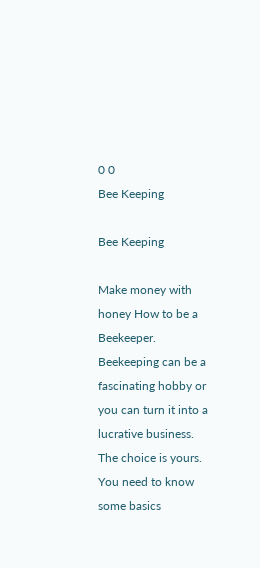0 0
Bee Keeping

Bee Keeping

Make money with honey How to be a Beekeeper. Beekeeping can be a fascinating hobby or you can turn it into a lucrative business. The choice is yours. You need to know some basics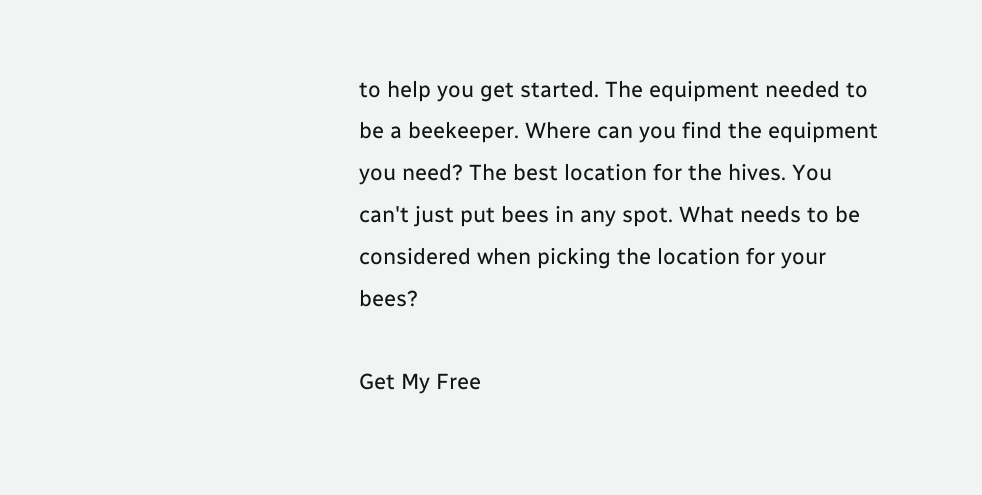to help you get started. The equipment needed to be a beekeeper. Where can you find the equipment you need? The best location for the hives. You can't just put bees in any spot. What needs to be considered when picking the location for your bees?

Get My Free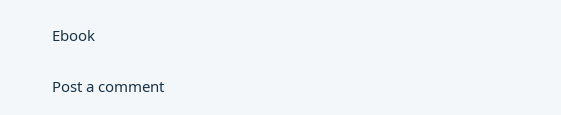Ebook

Post a comment